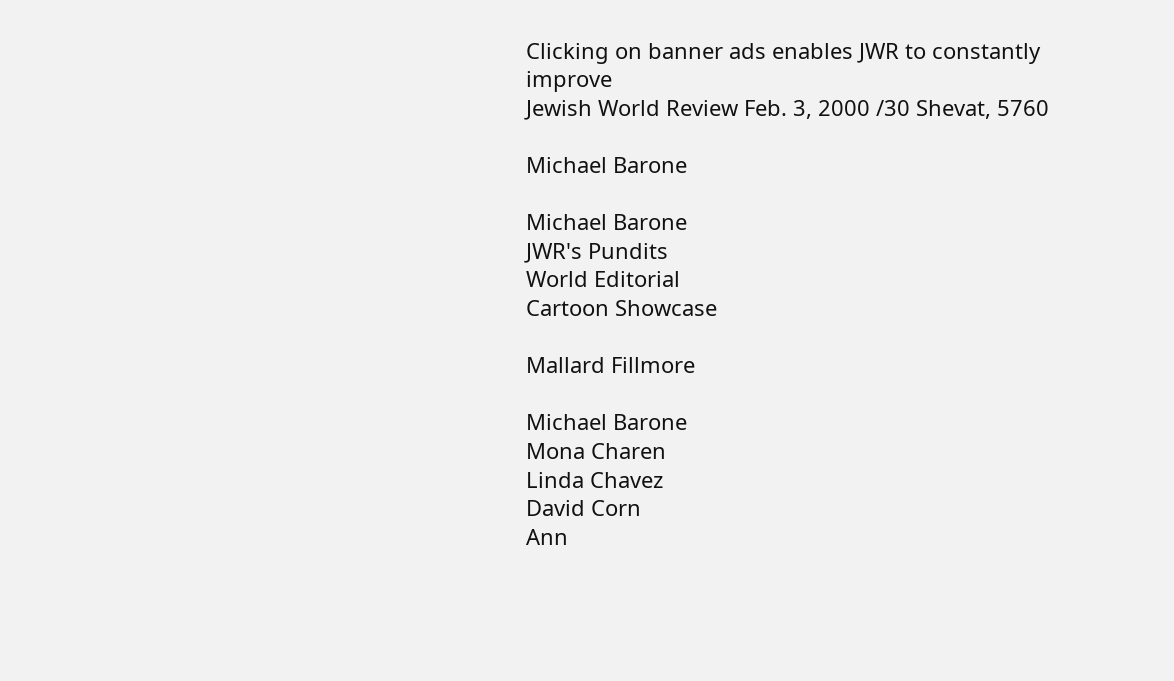Clicking on banner ads enables JWR to constantly improve
Jewish World Review Feb. 3, 2000 /30 Shevat, 5760

Michael Barone

Michael Barone
JWR's Pundits
World Editorial
Cartoon Showcase

Mallard Fillmore

Michael Barone
Mona Charen
Linda Chavez
David Corn
Ann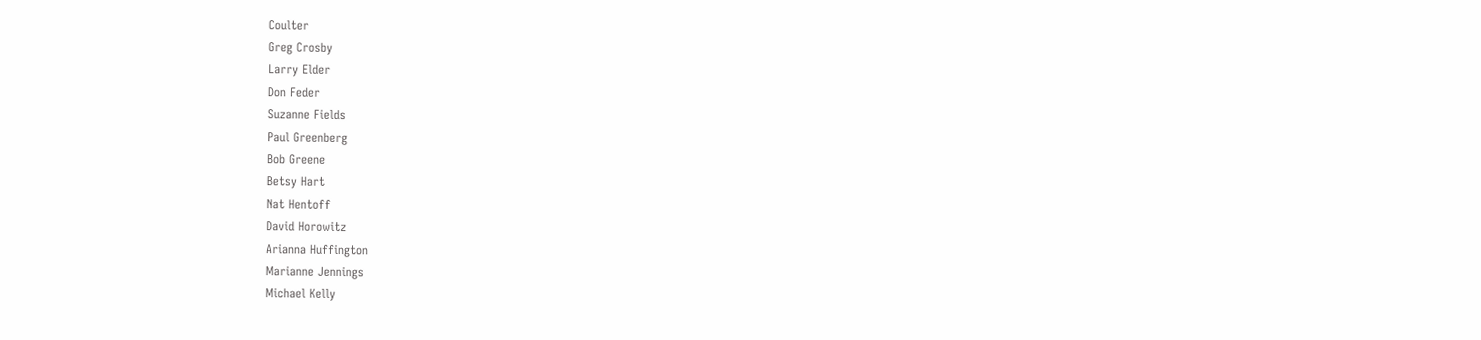Coulter
Greg Crosby
Larry Elder
Don Feder
Suzanne Fields
Paul Greenberg
Bob Greene
Betsy Hart
Nat Hentoff
David Horowitz
Arianna Huffington
Marianne Jennings
Michael Kelly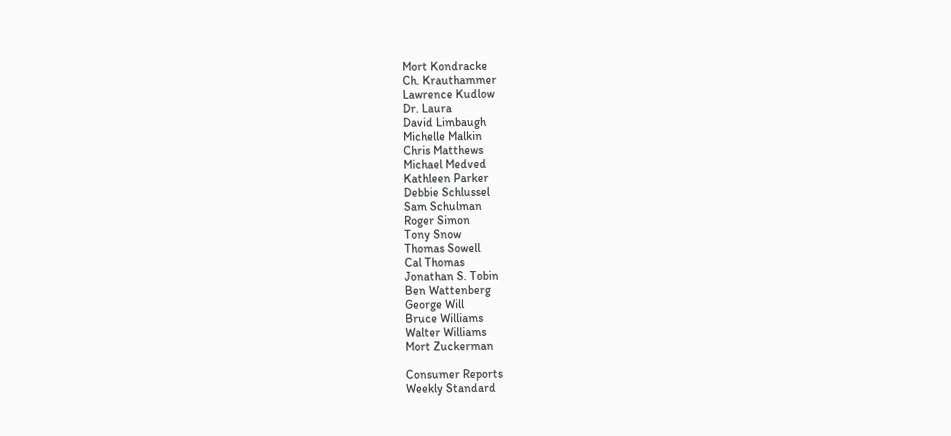Mort Kondracke
Ch. Krauthammer
Lawrence Kudlow
Dr. Laura
David Limbaugh
Michelle Malkin
Chris Matthews
Michael Medved
Kathleen Parker
Debbie Schlussel
Sam Schulman
Roger Simon
Tony Snow
Thomas Sowell
Cal Thomas
Jonathan S. Tobin
Ben Wattenberg
George Will
Bruce Williams
Walter Williams
Mort Zuckerman

Consumer Reports
Weekly Standard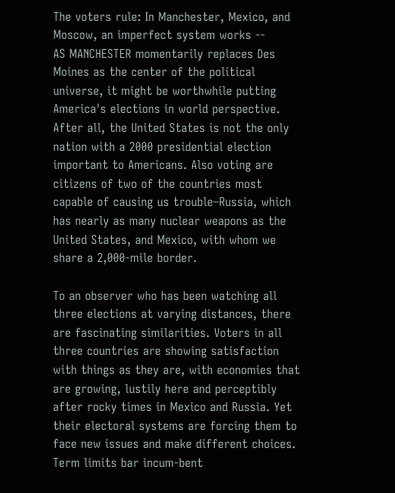The voters rule: In Manchester, Mexico, and Moscow, an imperfect system works --
AS MANCHESTER momentarily replaces Des Moines as the center of the political universe, it might be worthwhile putting America's elections in world perspective. After all, the United States is not the only nation with a 2000 presidential election important to Americans. Also voting are citizens of two of the countries most capable of causing us trouble–Russia, which has nearly as many nuclear weapons as the United States, and Mexico, with whom we share a 2,000-mile border.

To an observer who has been watching all three elections at varying distances, there are fascinating similarities. Voters in all three countries are showing satisfaction with things as they are, with economies that are growing, lustily here and perceptibly after rocky times in Mexico and Russia. Yet their electoral systems are forcing them to face new issues and make different choices. Term limits bar incum-bent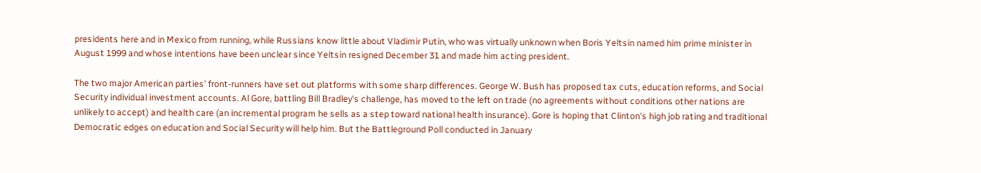presidents here and in Mexico from running, while Russians know little about Vladimir Putin, who was virtually unknown when Boris Yeltsin named him prime minister in August 1999 and whose intentions have been unclear since Yeltsin resigned December 31 and made him acting president.

The two major American parties' front-runners have set out platforms with some sharp differences. George W. Bush has proposed tax cuts, education reforms, and Social Security individual investment accounts. Al Gore, battling Bill Bradley's challenge, has moved to the left on trade (no agreements without conditions other nations are unlikely to accept) and health care (an incremental program he sells as a step toward national health insurance). Gore is hoping that Clinton's high job rating and traditional Democratic edges on education and Social Security will help him. But the Battleground Poll conducted in January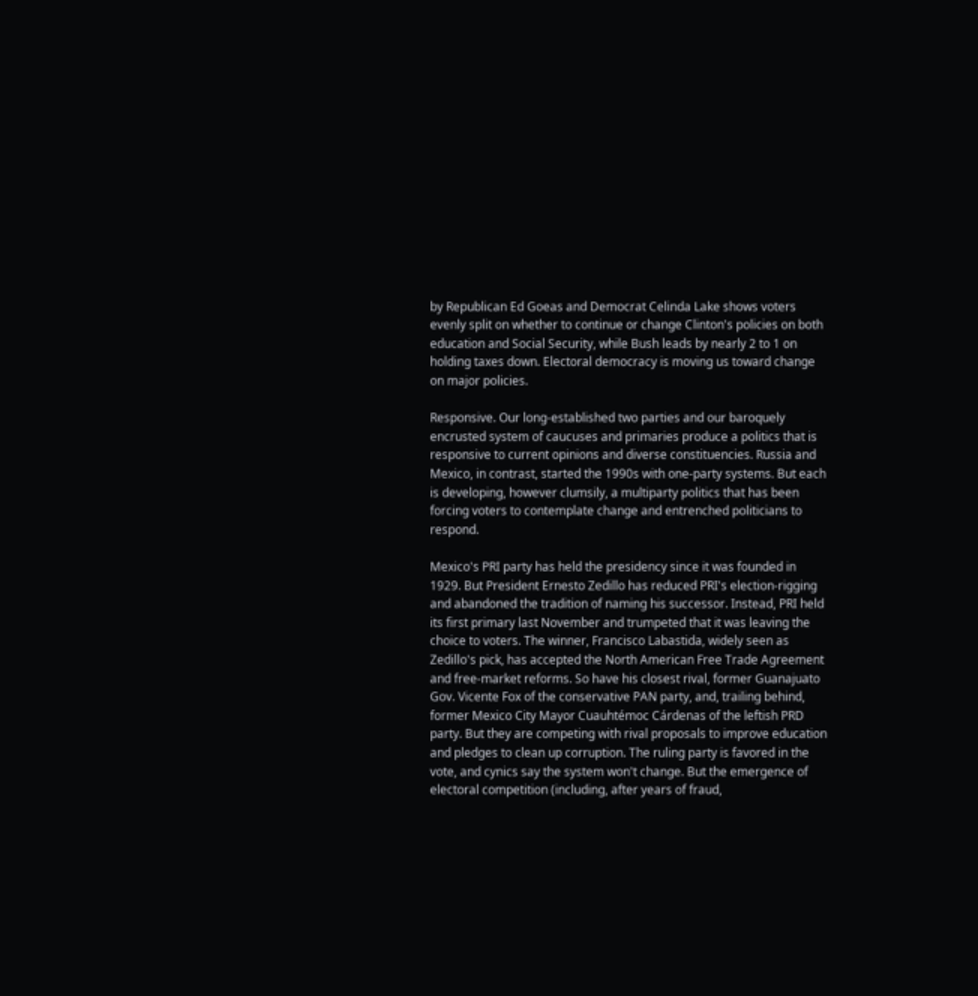by Republican Ed Goeas and Democrat Celinda Lake shows voters evenly split on whether to continue or change Clinton's policies on both education and Social Security, while Bush leads by nearly 2 to 1 on holding taxes down. Electoral democracy is moving us toward change on major policies.

Responsive. Our long-established two parties and our baroquely encrusted system of caucuses and primaries produce a politics that is responsive to current opinions and diverse constituencies. Russia and Mexico, in contrast, started the 1990s with one-party systems. But each is developing, however clumsily, a multiparty politics that has been forcing voters to contemplate change and entrenched politicians to respond.

Mexico's PRI party has held the presidency since it was founded in 1929. But President Ernesto Zedillo has reduced PRI's election-rigging and abandoned the tradition of naming his successor. Instead, PRI held its first primary last November and trumpeted that it was leaving the choice to voters. The winner, Francisco Labastida, widely seen as Zedillo's pick, has accepted the North American Free Trade Agreement and free-market reforms. So have his closest rival, former Guanajuato Gov. Vicente Fox of the conservative PAN party, and, trailing behind, former Mexico City Mayor Cuauhtémoc Cárdenas of the leftish PRD party. But they are competing with rival proposals to improve education and pledges to clean up corruption. The ruling party is favored in the vote, and cynics say the system won't change. But the emergence of electoral competition (including, after years of fraud,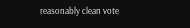reasonably clean vote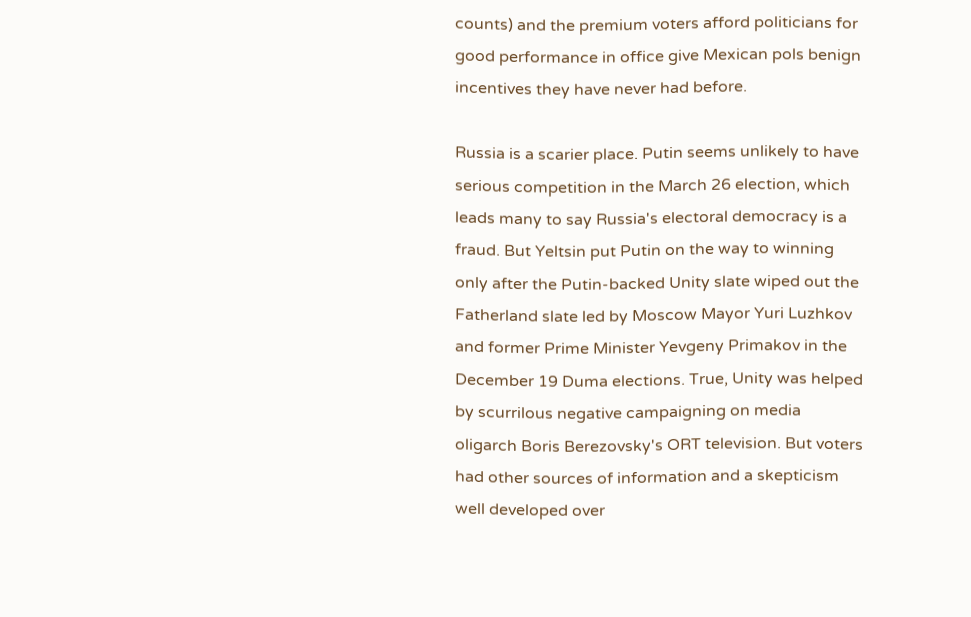counts) and the premium voters afford politicians for good performance in office give Mexican pols benign incentives they have never had before.

Russia is a scarier place. Putin seems unlikely to have serious competition in the March 26 election, which leads many to say Russia's electoral democracy is a fraud. But Yeltsin put Putin on the way to winning only after the Putin-backed Unity slate wiped out the Fatherland slate led by Moscow Mayor Yuri Luzhkov and former Prime Minister Yevgeny Primakov in the December 19 Duma elections. True, Unity was helped by scurrilous negative campaigning on media oligarch Boris Berezovsky's ORT television. But voters had other sources of information and a skepticism well developed over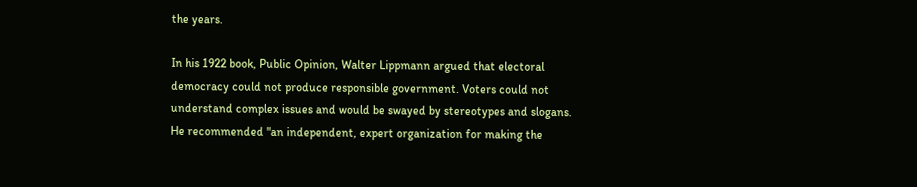the years.

In his 1922 book, Public Opinion, Walter Lippmann argued that electoral democracy could not produce responsible government. Voters could not understand complex issues and would be swayed by stereotypes and slogans. He recommended "an independent, expert organization for making the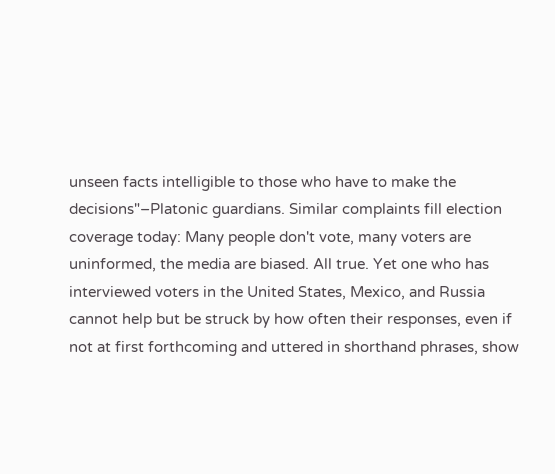unseen facts intelligible to those who have to make the decisions"–Platonic guardians. Similar complaints fill election coverage today: Many people don't vote, many voters are uninformed, the media are biased. All true. Yet one who has interviewed voters in the United States, Mexico, and Russia cannot help but be struck by how often their responses, even if not at first forthcoming and uttered in shorthand phrases, show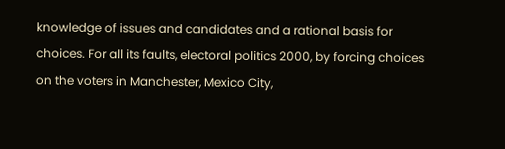knowledge of issues and candidates and a rational basis for choices. For all its faults, electoral politics 2000, by forcing choices on the voters in Manchester, Mexico City,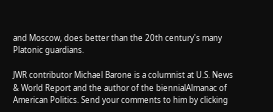and Moscow, does better than the 20th century's many Platonic guardians.

JWR contributor Michael Barone is a columnist at U.S. News & World Report and the author of the biennialAlmanac of American Politics. Send your comments to him by clicking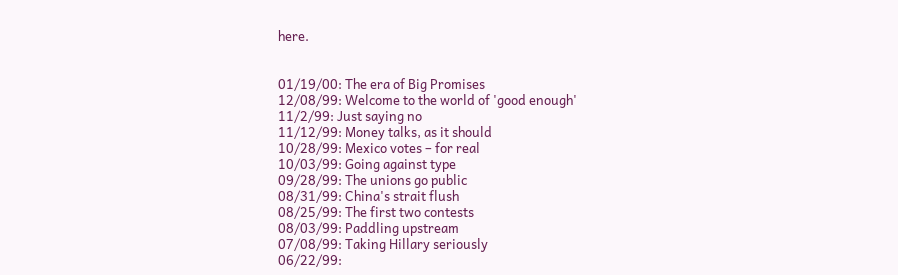here.


01/19/00: The era of Big Promises
12/08/99: Welcome to the world of 'good enough'
11/2/99: Just saying no
11/12/99: Money talks, as it should
10/28/99: Mexico votes – for real
10/03/99: Going against type
09/28/99: The unions go public
08/31/99: China's strait flush
08/25/99: The first two contests
08/03/99: Paddling upstream
07/08/99: Taking Hillary seriously
06/22/99: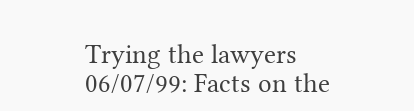Trying the lawyers
06/07/99: Facts on the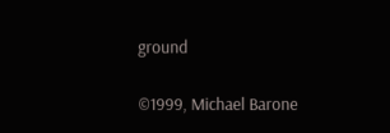ground

©1999, Michael Barone